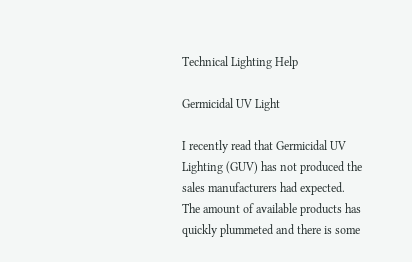Technical Lighting Help

Germicidal UV Light

I recently read that Germicidal UV Lighting (GUV) has not produced the sales manufacturers had expected. The amount of available products has quickly plummeted and there is some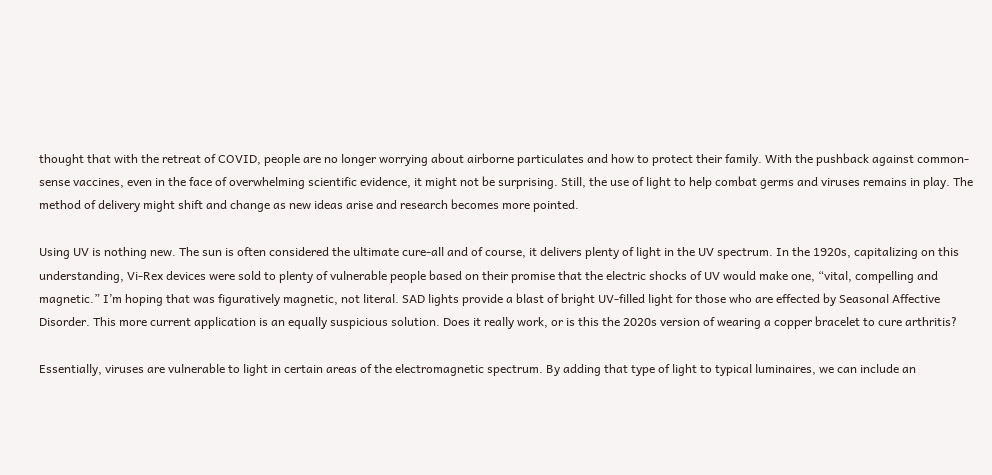thought that with the retreat of COVID, people are no longer worrying about airborne particulates and how to protect their family. With the pushback against common-sense vaccines, even in the face of overwhelming scientific evidence, it might not be surprising. Still, the use of light to help combat germs and viruses remains in play. The method of delivery might shift and change as new ideas arise and research becomes more pointed.

Using UV is nothing new. The sun is often considered the ultimate cure-all and of course, it delivers plenty of light in the UV spectrum. In the 1920s, capitalizing on this understanding, Vi-Rex devices were sold to plenty of vulnerable people based on their promise that the electric shocks of UV would make one, “vital, compelling and magnetic.” I’m hoping that was figuratively magnetic, not literal. SAD lights provide a blast of bright UV-filled light for those who are effected by Seasonal Affective Disorder. This more current application is an equally suspicious solution. Does it really work, or is this the 2020s version of wearing a copper bracelet to cure arthritis?

Essentially, viruses are vulnerable to light in certain areas of the electromagnetic spectrum. By adding that type of light to typical luminaires, we can include an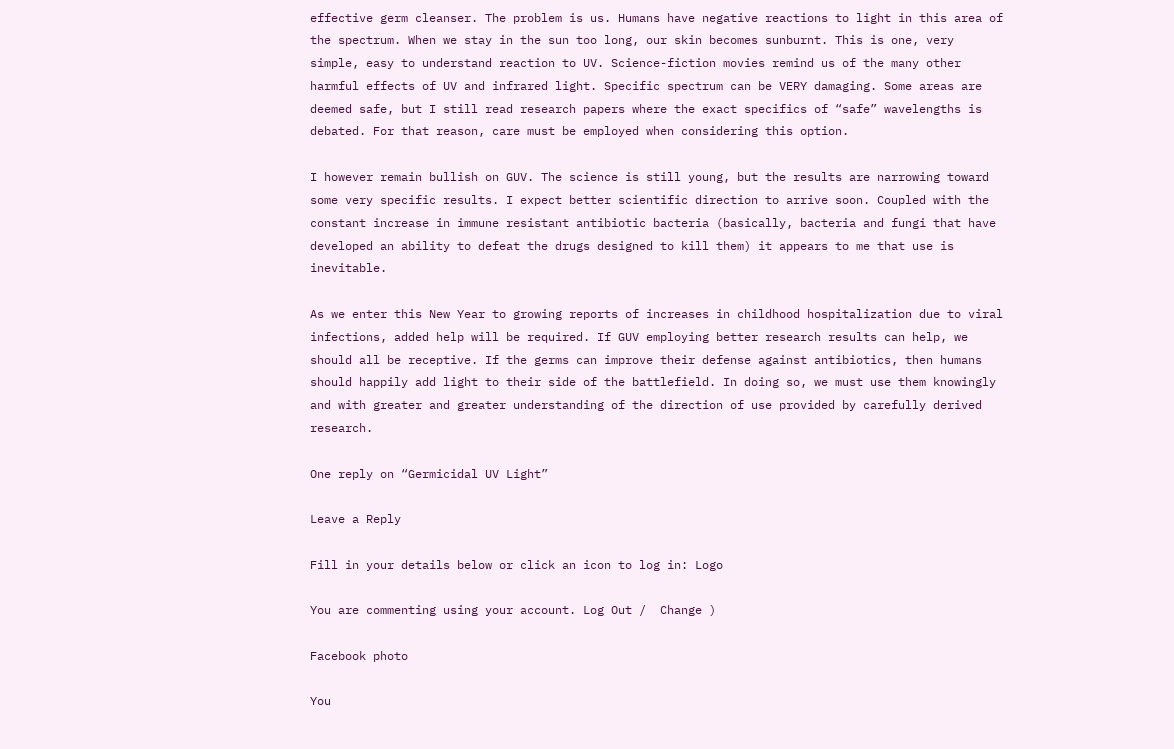effective germ cleanser. The problem is us. Humans have negative reactions to light in this area of the spectrum. When we stay in the sun too long, our skin becomes sunburnt. This is one, very simple, easy to understand reaction to UV. Science-fiction movies remind us of the many other harmful effects of UV and infrared light. Specific spectrum can be VERY damaging. Some areas are deemed safe, but I still read research papers where the exact specifics of “safe” wavelengths is debated. For that reason, care must be employed when considering this option.

I however remain bullish on GUV. The science is still young, but the results are narrowing toward some very specific results. I expect better scientific direction to arrive soon. Coupled with the constant increase in immune resistant antibiotic bacteria (basically, bacteria and fungi that have developed an ability to defeat the drugs designed to kill them) it appears to me that use is inevitable.

As we enter this New Year to growing reports of increases in childhood hospitalization due to viral infections, added help will be required. If GUV employing better research results can help, we should all be receptive. If the germs can improve their defense against antibiotics, then humans should happily add light to their side of the battlefield. In doing so, we must use them knowingly and with greater and greater understanding of the direction of use provided by carefully derived research.

One reply on “Germicidal UV Light”

Leave a Reply

Fill in your details below or click an icon to log in: Logo

You are commenting using your account. Log Out /  Change )

Facebook photo

You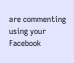are commenting using your Facebook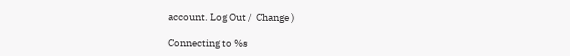account. Log Out /  Change )

Connecting to %s